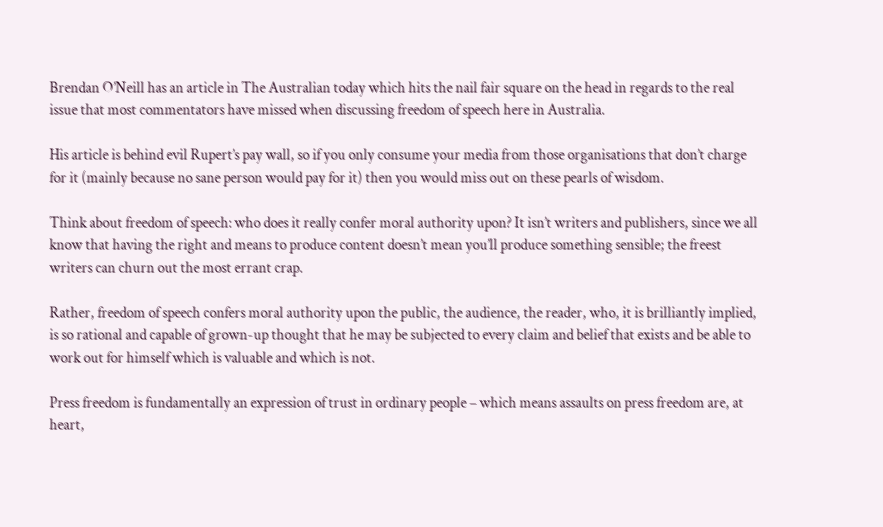Brendan O’Neill has an article in The Australian today which hits the nail fair square on the head in regards to the real issue that most commentators have missed when discussing freedom of speech here in Australia.

His article is behind evil Rupert’s pay wall, so if you only consume your media from those organisations that don’t charge for it (mainly because no sane person would pay for it) then you would miss out on these pearls of wisdom.

Think about freedom of speech: who does it really confer moral authority upon? It isn’t writers and publishers, since we all know that having the right and means to produce content doesn’t mean you’ll produce something sensible; the freest writers can churn out the most errant crap.

Rather, freedom of speech confers moral authority upon the public, the audience, the reader, who, it is brilliantly implied, is so rational and capable of grown-up thought that he may be subjected to every claim and belief that exists and be able to work out for himself which is valuable and which is not.

Press freedom is fundamentally an expression of trust in ordinary people – which means assaults on press freedom are, at heart,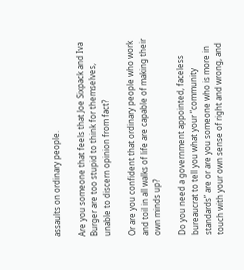assaults on ordinary people.

Are you someone that feels that Joe Sixpack and Iva Burger are too stupid to think for themselves, unable to discern opinion from fact?

Or are you confident that ordinary people who work and toil in all walks of life are capable of making their own minds up?

Do you need a government appointed, faceless bureaucrat to tell you what your “community standards” are or are you someone who is more in touch with your own sense of right and wrong, and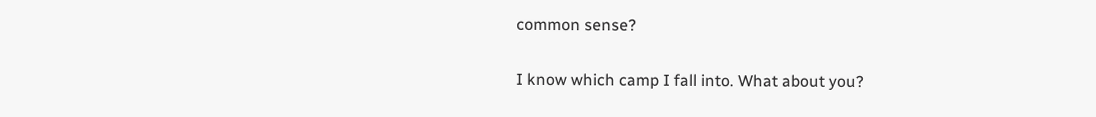common sense?

I know which camp I fall into. What about you?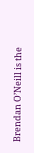Brendan O’Neill is the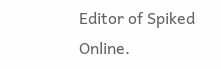Editor of Spiked Online.